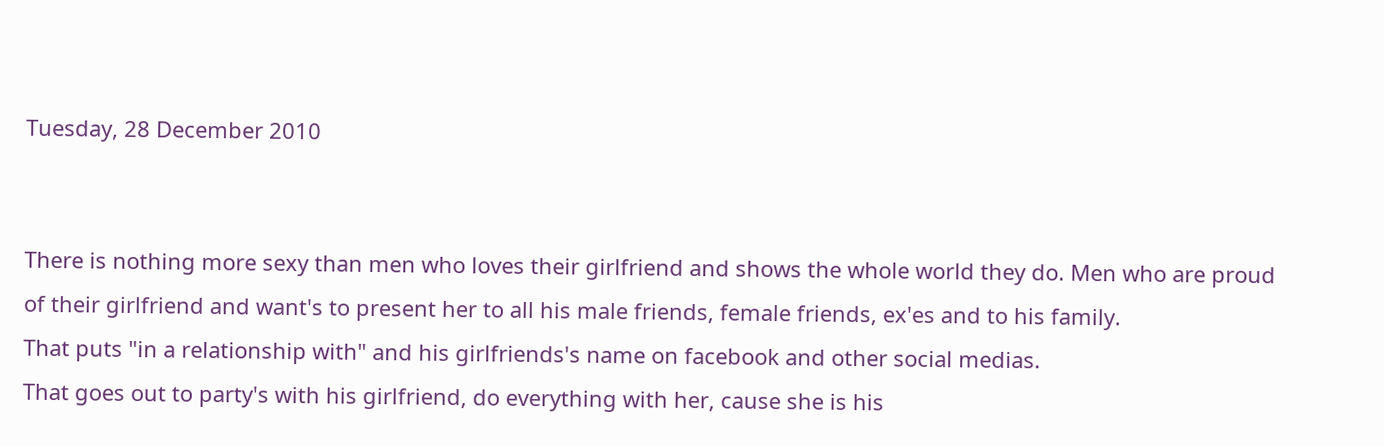Tuesday, 28 December 2010


There is nothing more sexy than men who loves their girlfriend and shows the whole world they do. Men who are proud of their girlfriend and want's to present her to all his male friends, female friends, ex'es and to his family.
That puts "in a relationship with" and his girlfriends's name on facebook and other social medias.
That goes out to party's with his girlfriend, do everything with her, cause she is his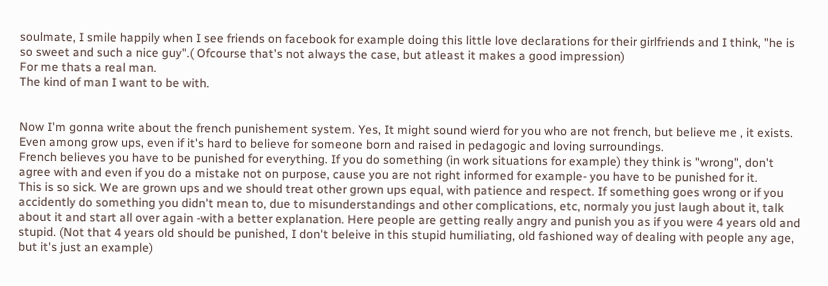soulmate, I smile happily when I see friends on facebook for example doing this little love declarations for their girlfriends and I think, "he is so sweet and such a nice guy".( Ofcourse that's not always the case, but atleast it makes a good impression)
For me thats a real man.
The kind of man I want to be with.


Now I'm gonna write about the french punishement system. Yes, It might sound wierd for you who are not french, but believe me , it exists. Even among grow ups, even if it's hard to believe for someone born and raised in pedagogic and loving surroundings.
French believes you have to be punished for everything. If you do something (in work situations for example) they think is "wrong", don't agree with and even if you do a mistake not on purpose, cause you are not right informed for example- you have to be punished for it.
This is so sick. We are grown ups and we should treat other grown ups equal, with patience and respect. If something goes wrong or if you accidently do something you didn't mean to, due to misunderstandings and other complications, etc, normaly you just laugh about it, talk about it and start all over again -with a better explanation. Here people are getting really angry and punish you as if you were 4 years old and stupid. (Not that 4 years old should be punished, I don't beleive in this stupid humiliating, old fashioned way of dealing with people any age, but it's just an example)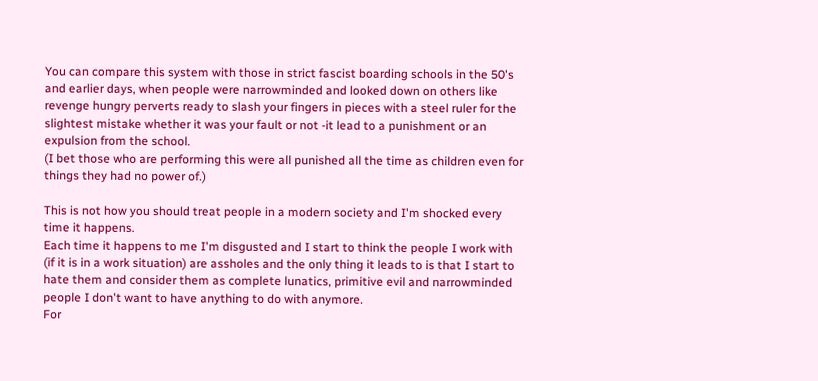You can compare this system with those in strict fascist boarding schools in the 50's and earlier days, when people were narrowminded and looked down on others like revenge hungry perverts ready to slash your fingers in pieces with a steel ruler for the slightest mistake whether it was your fault or not -it lead to a punishment or an expulsion from the school.
(I bet those who are performing this were all punished all the time as children even for things they had no power of.)

This is not how you should treat people in a modern society and I'm shocked every time it happens.
Each time it happens to me I'm disgusted and I start to think the people I work with (if it is in a work situation) are assholes and the only thing it leads to is that I start to hate them and consider them as complete lunatics, primitive evil and narrowminded people I don't want to have anything to do with anymore.
For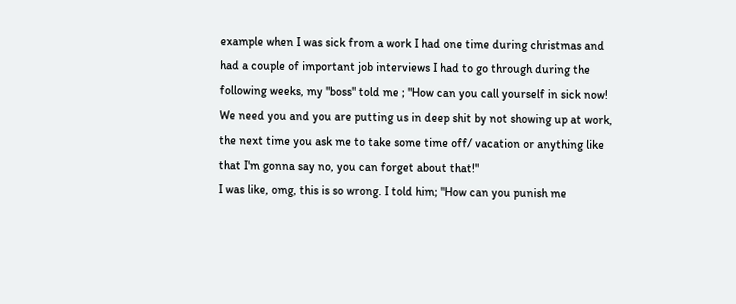example when I was sick from a work I had one time during christmas and had a couple of important job interviews I had to go through during the following weeks, my "boss" told me ; "How can you call yourself in sick now! We need you and you are putting us in deep shit by not showing up at work, the next time you ask me to take some time off/ vacation or anything like that I'm gonna say no, you can forget about that!"
I was like, omg, this is so wrong. I told him; "How can you punish me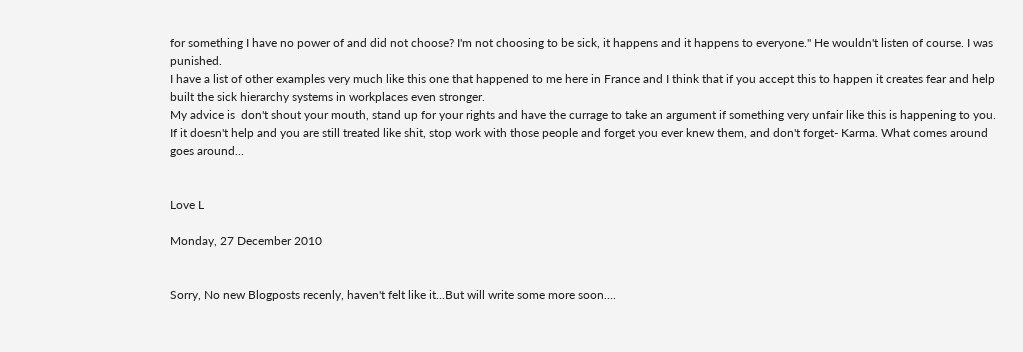for something I have no power of and did not choose? I'm not choosing to be sick, it happens and it happens to everyone." He wouldn't listen of course. I was punished.
I have a list of other examples very much like this one that happened to me here in France and I think that if you accept this to happen it creates fear and help built the sick hierarchy systems in workplaces even stronger.
My advice is  don't shout your mouth, stand up for your rights and have the currage to take an argument if something very unfair like this is happening to you.
If it doesn't help and you are still treated like shit, stop work with those people and forget you ever knew them, and don't forget- Karma. What comes around goes around...


Love L

Monday, 27 December 2010


Sorry, No new Blogposts recenly, haven't felt like it...But will write some more soon....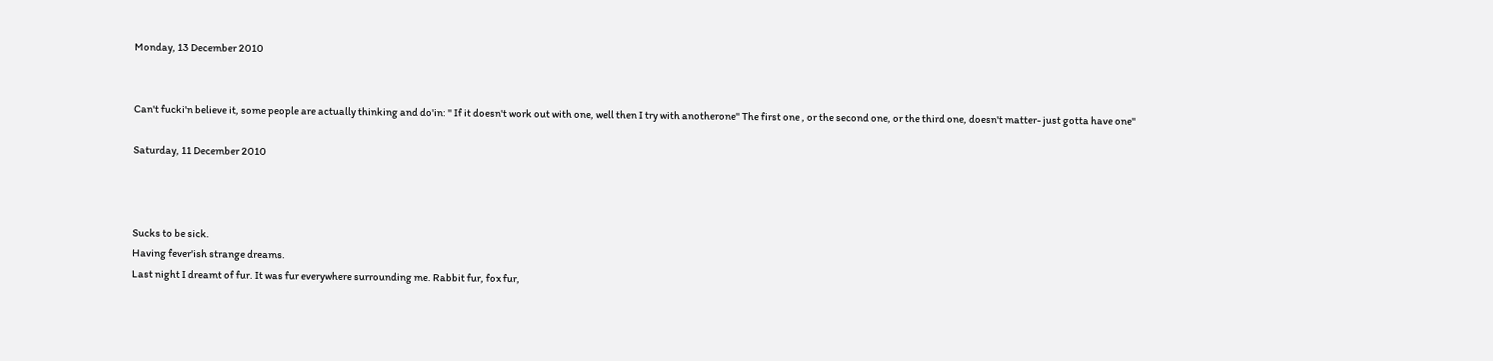Monday, 13 December 2010


Can't fucki'n believe it, some people are actually thinking and do'in: " If it doesn't work out with one, well then I try with anotherone" The first one , or the second one, or the third one, doesn't matter- just gotta have one"

Saturday, 11 December 2010



Sucks to be sick.
Having fever'ish strange dreams.
Last night I dreamt of fur. It was fur everywhere surrounding me. Rabbit fur, fox fur,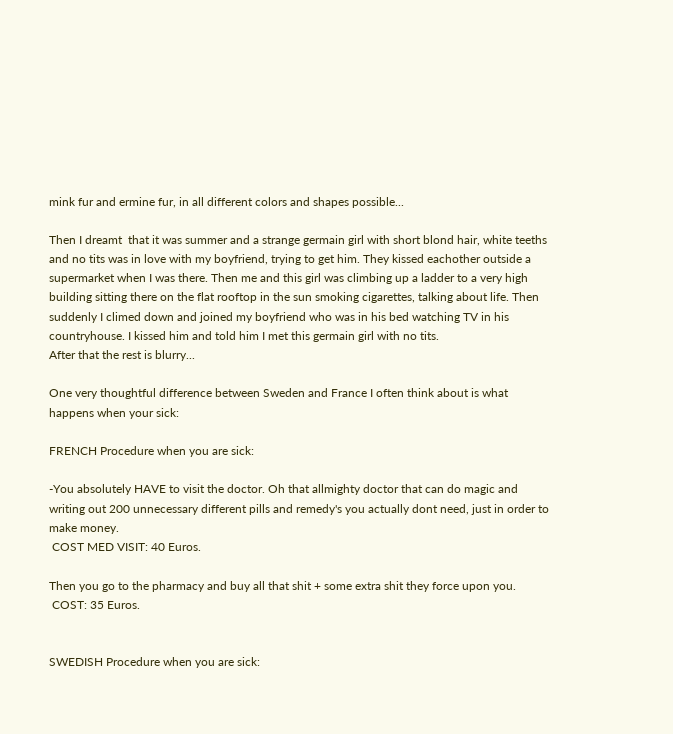mink fur and ermine fur, in all different colors and shapes possible...

Then I dreamt  that it was summer and a strange germain girl with short blond hair, white teeths and no tits was in love with my boyfriend, trying to get him. They kissed eachother outside a supermarket when I was there. Then me and this girl was climbing up a ladder to a very high building sitting there on the flat rooftop in the sun smoking cigarettes, talking about life. Then suddenly I climed down and joined my boyfriend who was in his bed watching TV in his countryhouse. I kissed him and told him I met this germain girl with no tits.
After that the rest is blurry...

One very thoughtful difference between Sweden and France I often think about is what happens when your sick:

FRENCH Procedure when you are sick:

-You absolutely HAVE to visit the doctor. Oh that allmighty doctor that can do magic and writing out 200 unnecessary different pills and remedy's you actually dont need, just in order to make money.
 COST MED VISIT: 40 Euros.

Then you go to the pharmacy and buy all that shit + some extra shit they force upon you.
 COST: 35 Euros.


SWEDISH Procedure when you are sick: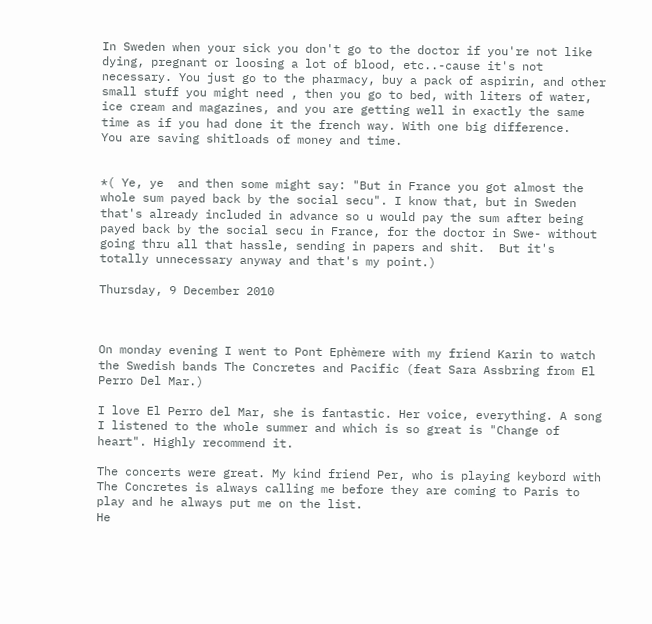In Sweden when your sick you don't go to the doctor if you're not like dying, pregnant or loosing a lot of blood, etc..-cause it's not necessary. You just go to the pharmacy, buy a pack of aspirin, and other small stuff you might need , then you go to bed, with liters of water, ice cream and magazines, and you are getting well in exactly the same time as if you had done it the french way. With one big difference.
You are saving shitloads of money and time.


*( Ye, ye  and then some might say: "But in France you got almost the whole sum payed back by the social secu". I know that, but in Sweden that's already included in advance so u would pay the sum after being payed back by the social secu in France, for the doctor in Swe- without going thru all that hassle, sending in papers and shit.  But it's totally unnecessary anyway and that's my point.)

Thursday, 9 December 2010



On monday evening I went to Pont Ephèmere with my friend Karin to watch the Swedish bands The Concretes and Pacific (feat Sara Assbring from El Perro Del Mar.)

I love El Perro del Mar, she is fantastic. Her voice, everything. A song I listened to the whole summer and which is so great is "Change of heart". Highly recommend it.

The concerts were great. My kind friend Per, who is playing keybord with The Concretes is always calling me before they are coming to Paris to play and he always put me on the list.
He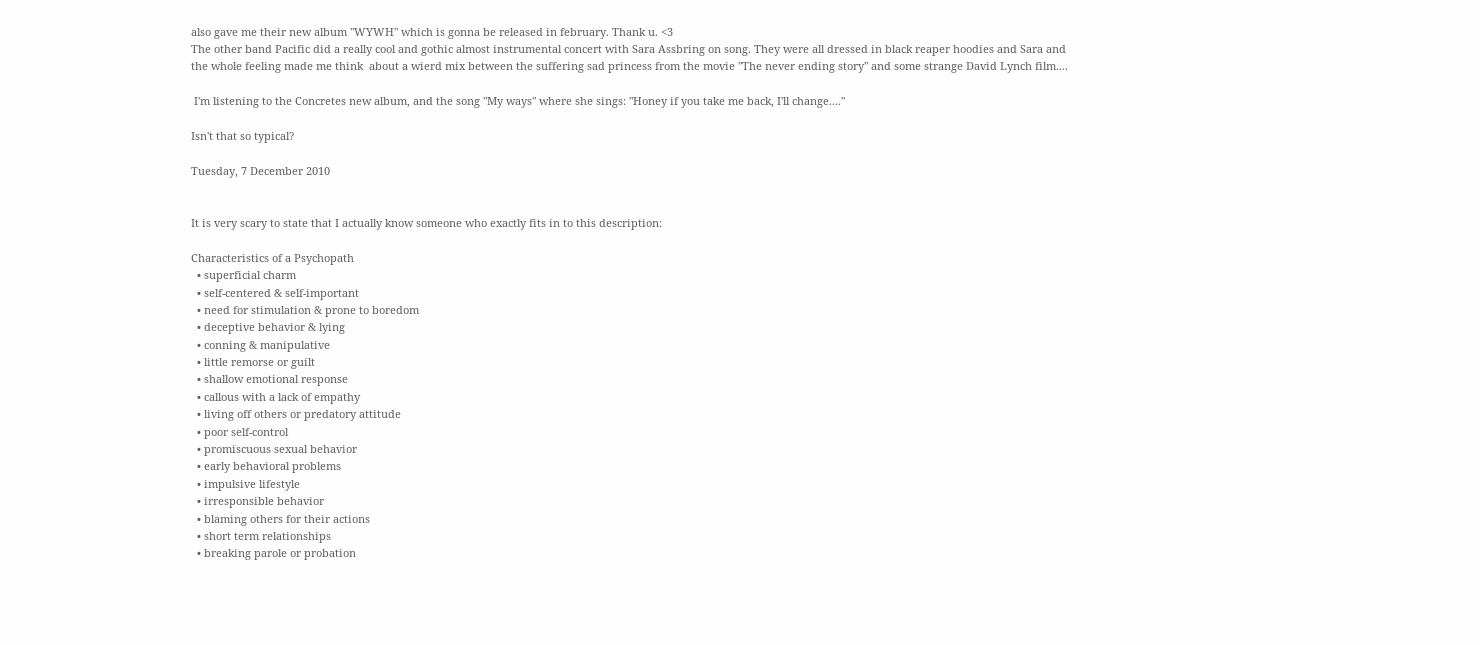also gave me their new album "WYWH" which is gonna be released in february. Thank u. <3
The other band Pacific did a really cool and gothic almost instrumental concert with Sara Assbring on song. They were all dressed in black reaper hoodies and Sara and the whole feeling made me think  about a wierd mix between the suffering sad princess from the movie "The never ending story" and some strange David Lynch film....

 I'm listening to the Concretes new album, and the song "My ways" where she sings: "Honey if you take me back, I'll change...."

Isn't that so typical?

Tuesday, 7 December 2010


It is very scary to state that I actually know someone who exactly fits in to this description:

Characteristics of a Psychopath
  • superficial charm
  • self-centered & self-important
  • need for stimulation & prone to boredom
  • deceptive behavior & lying
  • conning & manipulative
  • little remorse or guilt
  • shallow emotional response
  • callous with a lack of empathy
  • living off others or predatory attitude
  • poor self-control
  • promiscuous sexual behavior
  • early behavioral problems
  • impulsive lifestyle
  • irresponsible behavior
  • blaming others for their actions
  • short term relationships
  • breaking parole or probation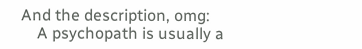And the description, omg:
    A psychopath is usually a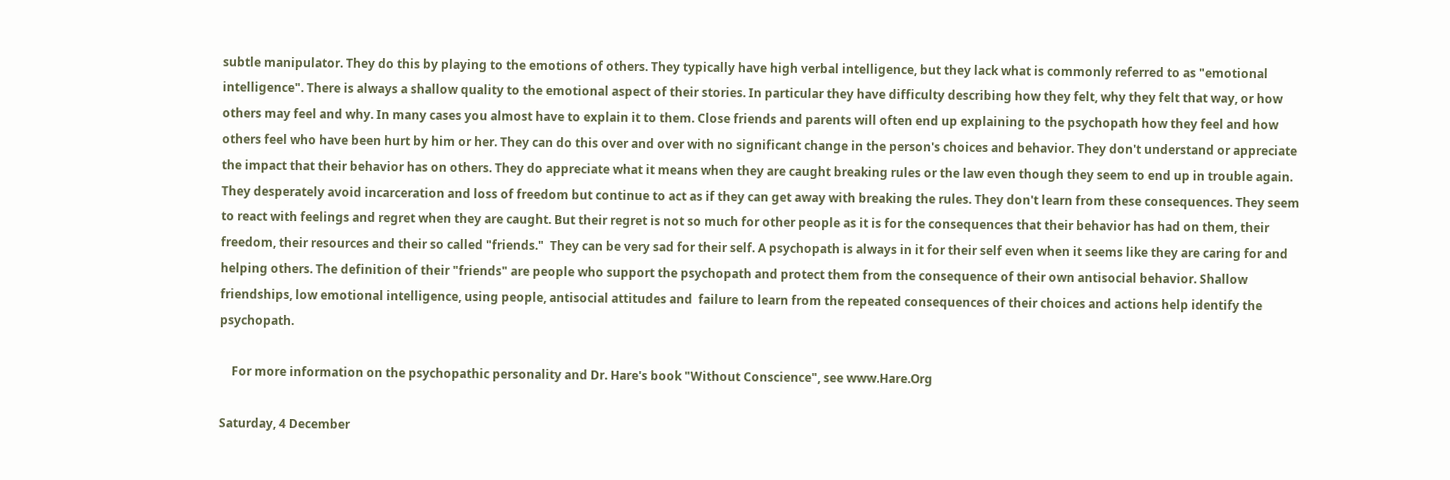subtle manipulator. They do this by playing to the emotions of others. They typically have high verbal intelligence, but they lack what is commonly referred to as "emotional intelligence". There is always a shallow quality to the emotional aspect of their stories. In particular they have difficulty describing how they felt, why they felt that way, or how others may feel and why. In many cases you almost have to explain it to them. Close friends and parents will often end up explaining to the psychopath how they feel and how others feel who have been hurt by him or her. They can do this over and over with no significant change in the person's choices and behavior. They don't understand or appreciate the impact that their behavior has on others. They do appreciate what it means when they are caught breaking rules or the law even though they seem to end up in trouble again. They desperately avoid incarceration and loss of freedom but continue to act as if they can get away with breaking the rules. They don't learn from these consequences. They seem to react with feelings and regret when they are caught. But their regret is not so much for other people as it is for the consequences that their behavior has had on them, their freedom, their resources and their so called "friends."  They can be very sad for their self. A psychopath is always in it for their self even when it seems like they are caring for and helping others. The definition of their "friends" are people who support the psychopath and protect them from the consequence of their own antisocial behavior. Shallow friendships, low emotional intelligence, using people, antisocial attitudes and  failure to learn from the repeated consequences of their choices and actions help identify the psychopath.

    For more information on the psychopathic personality and Dr. Hare's book "Without Conscience", see www.Hare.Org

Saturday, 4 December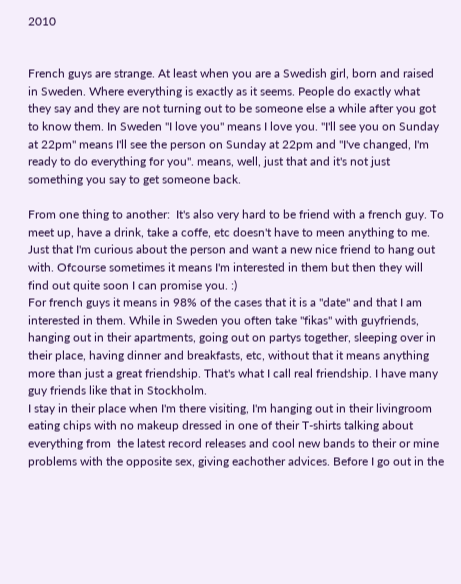2010


French guys are strange. At least when you are a Swedish girl, born and raised in Sweden. Where everything is exactly as it seems. People do exactly what they say and they are not turning out to be someone else a while after you got to know them. In Sweden "I love you" means I love you. "I'll see you on Sunday at 22pm" means I'll see the person on Sunday at 22pm and "I've changed, I'm ready to do everything for you". means, well, just that and it's not just something you say to get someone back.

From one thing to another:  It's also very hard to be friend with a french guy. To meet up, have a drink, take a coffe, etc doesn't have to meen anything to me. Just that I'm curious about the person and want a new nice friend to hang out with. Ofcourse sometimes it means I'm interested in them but then they will find out quite soon I can promise you. :)
For french guys it means in 98% of the cases that it is a "date" and that I am interested in them. While in Sweden you often take "fikas" with guyfriends, hanging out in their apartments, going out on partys together, sleeping over in their place, having dinner and breakfasts, etc, without that it means anything more than just a great friendship. That's what I call real friendship. I have many guy friends like that in Stockholm.
I stay in their place when I'm there visiting, I'm hanging out in their livingroom eating chips with no makeup dressed in one of their T-shirts talking about everything from  the latest record releases and cool new bands to their or mine problems with the opposite sex, giving eachother advices. Before I go out in the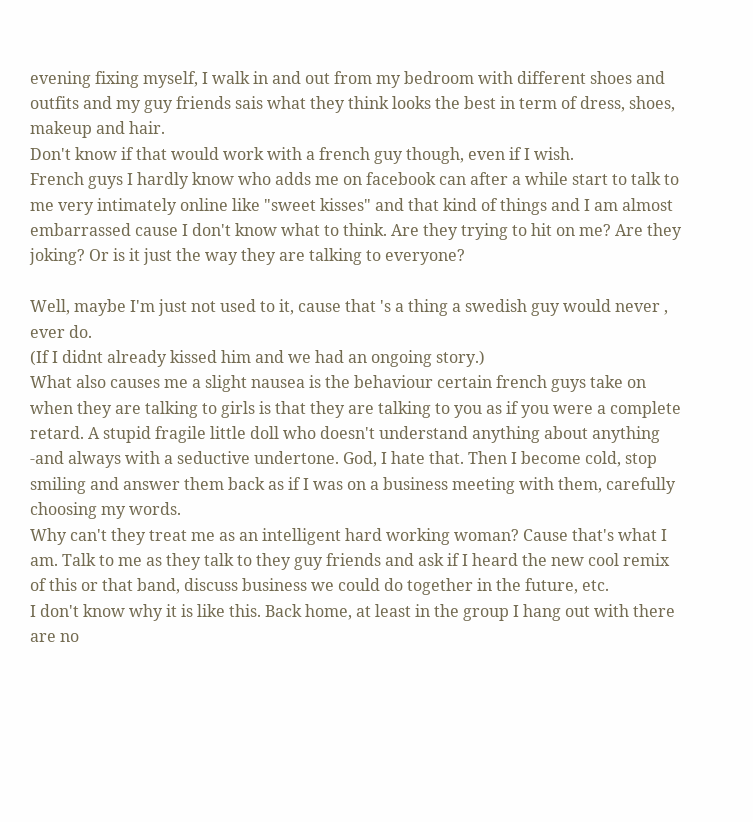evening fixing myself, I walk in and out from my bedroom with different shoes and outfits and my guy friends sais what they think looks the best in term of dress, shoes, makeup and hair.
Don't know if that would work with a french guy though, even if I wish.
French guys I hardly know who adds me on facebook can after a while start to talk to me very intimately online like "sweet kisses" and that kind of things and I am almost embarrassed cause I don't know what to think. Are they trying to hit on me? Are they joking? Or is it just the way they are talking to everyone?

Well, maybe I'm just not used to it, cause that 's a thing a swedish guy would never , ever do.
(If I didnt already kissed him and we had an ongoing story.)
What also causes me a slight nausea is the behaviour certain french guys take on when they are talking to girls is that they are talking to you as if you were a complete retard. A stupid fragile little doll who doesn't understand anything about anything -and always with a seductive undertone. God, I hate that. Then I become cold, stop smiling and answer them back as if I was on a business meeting with them, carefully choosing my words.
Why can't they treat me as an intelligent hard working woman? Cause that's what I am. Talk to me as they talk to they guy friends and ask if I heard the new cool remix of this or that band, discuss business we could do together in the future, etc.
I don't know why it is like this. Back home, at least in the group I hang out with there are no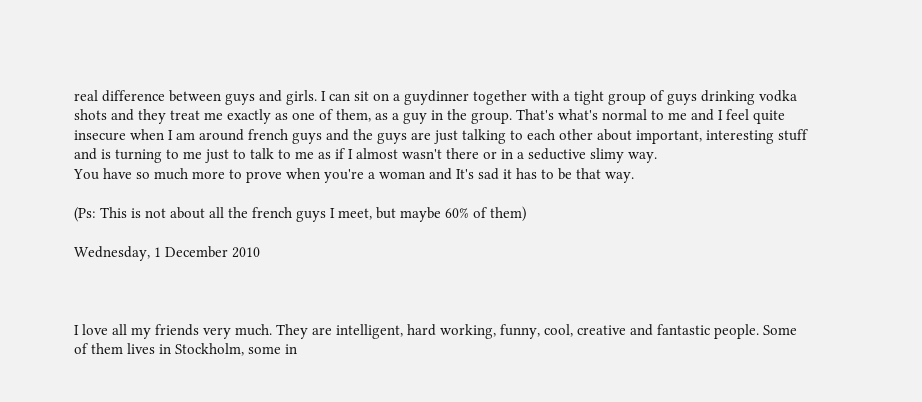real difference between guys and girls. I can sit on a guydinner together with a tight group of guys drinking vodka shots and they treat me exactly as one of them, as a guy in the group. That's what's normal to me and I feel quite insecure when I am around french guys and the guys are just talking to each other about important, interesting stuff and is turning to me just to talk to me as if I almost wasn't there or in a seductive slimy way.
You have so much more to prove when you're a woman and It's sad it has to be that way.

(Ps: This is not about all the french guys I meet, but maybe 60% of them)

Wednesday, 1 December 2010



I love all my friends very much. They are intelligent, hard working, funny, cool, creative and fantastic people. Some of them lives in Stockholm, some in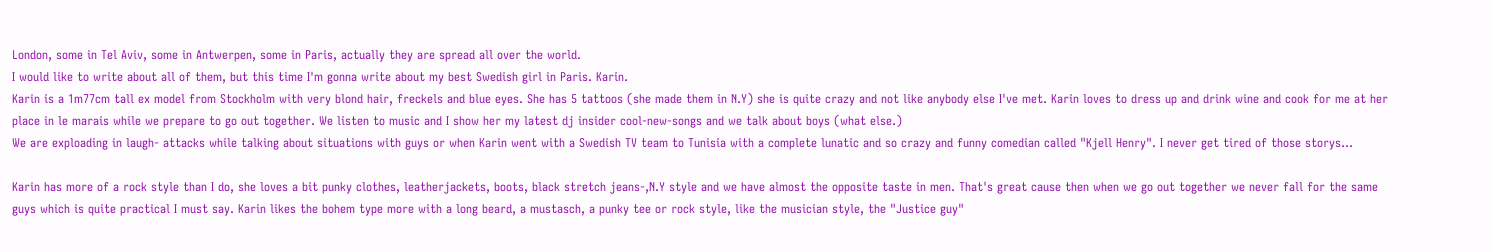London, some in Tel Aviv, some in Antwerpen, some in Paris, actually they are spread all over the world.
I would like to write about all of them, but this time I'm gonna write about my best Swedish girl in Paris. Karin.
Karin is a 1m77cm tall ex model from Stockholm with very blond hair, freckels and blue eyes. She has 5 tattoos (she made them in N.Y) she is quite crazy and not like anybody else I've met. Karin loves to dress up and drink wine and cook for me at her place in le marais while we prepare to go out together. We listen to music and I show her my latest dj insider cool-new-songs and we talk about boys (what else.)
We are exploading in laugh- attacks while talking about situations with guys or when Karin went with a Swedish TV team to Tunisia with a complete lunatic and so crazy and funny comedian called "Kjell Henry". I never get tired of those storys...

Karin has more of a rock style than I do, she loves a bit punky clothes, leatherjackets, boots, black stretch jeans-,N.Y style and we have almost the opposite taste in men. That's great cause then when we go out together we never fall for the same guys which is quite practical I must say. Karin likes the bohem type more with a long beard, a mustasch, a punky tee or rock style, like the musician style, the "Justice guy"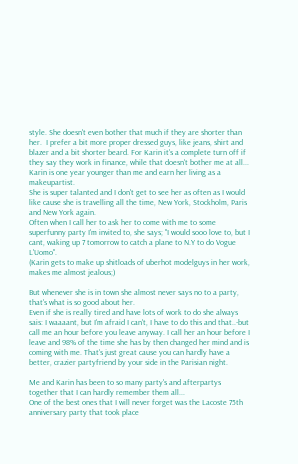style. She doesn't even bother that much if they are shorter than her.  I prefer a bit more proper dressed guys, like jeans, shirt and blazer and a bit shorter beard. For Karin it's a complete turn off if they say they work in finance, while that doesn't bother me at all...
Karin is one year younger than me and earn her living as a makeupartist.
She is super talanted and I don't get to see her as often as I would like cause she is travelling all the time, New York, Stockholm, Paris and New York again.
Often when I call her to ask her to come with me to some superfunny party I'm invited to, she says; "I would sooo love to, but I cant, waking up 7 tomorrow to catch a plane to N.Y to do Vogue L'Uomo".
(Karin gets to make up shitloads of uberhot modelguys in her work, makes me almost jealous;)

But whenever she is in town she almost never says no to a party, that's what is so good about her.
Even if she is really tired and have lots of work to do she always sais: I waaaant, but I'm afraid I can't, I have to do this and that..-but call me an hour before you leave anyway. I call her an hour before I leave and 98% of the time she has by then changed her mind and is coming with me. That's just great cause you can hardly have a better, crazier partyfriend by your side in the Parisian night.

Me and Karin has been to so many party's and afterpartys together that I can hardly remember them all...
One of the best ones that I will never forget was the Lacoste 75th anniversary party that took place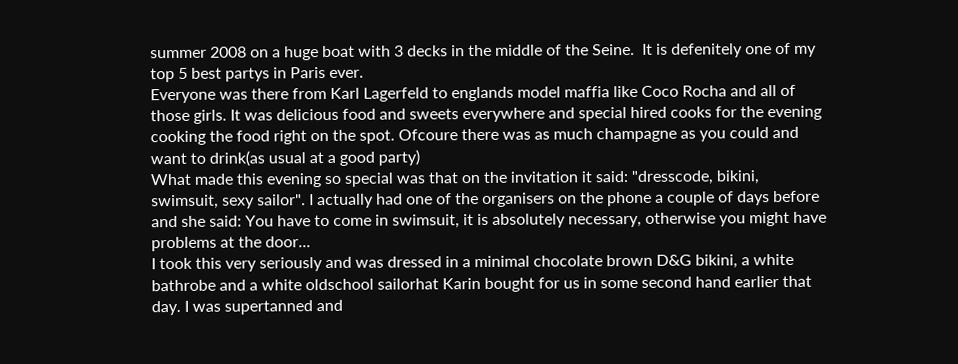summer 2008 on a huge boat with 3 decks in the middle of the Seine.  It is defenitely one of my top 5 best partys in Paris ever.
Everyone was there from Karl Lagerfeld to englands model maffia like Coco Rocha and all of those girls. It was delicious food and sweets everywhere and special hired cooks for the evening cooking the food right on the spot. Ofcoure there was as much champagne as you could and want to drink(as usual at a good party)
What made this evening so special was that on the invitation it said: "dresscode, bikini, swimsuit, sexy sailor". I actually had one of the organisers on the phone a couple of days before and she said: You have to come in swimsuit, it is absolutely necessary, otherwise you might have problems at the door...
I took this very seriously and was dressed in a minimal chocolate brown D&G bikini, a white bathrobe and a white oldschool sailorhat Karin bought for us in some second hand earlier that day. I was supertanned and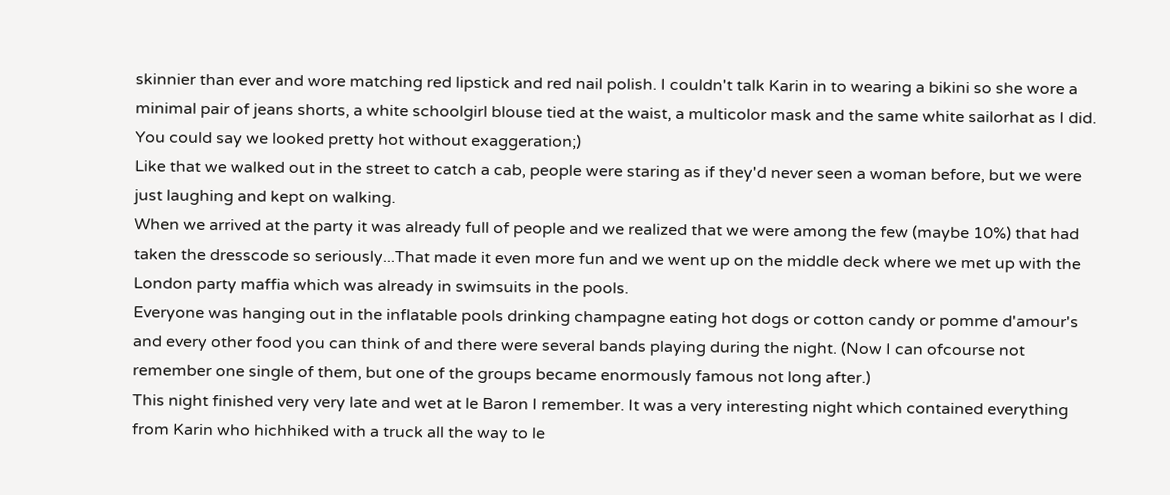skinnier than ever and wore matching red lipstick and red nail polish. I couldn't talk Karin in to wearing a bikini so she wore a minimal pair of jeans shorts, a white schoolgirl blouse tied at the waist, a multicolor mask and the same white sailorhat as I did. You could say we looked pretty hot without exaggeration;)
Like that we walked out in the street to catch a cab, people were staring as if they'd never seen a woman before, but we were just laughing and kept on walking.
When we arrived at the party it was already full of people and we realized that we were among the few (maybe 10%) that had taken the dresscode so seriously...That made it even more fun and we went up on the middle deck where we met up with the London party maffia which was already in swimsuits in the pools.
Everyone was hanging out in the inflatable pools drinking champagne eating hot dogs or cotton candy or pomme d'amour's and every other food you can think of and there were several bands playing during the night. (Now I can ofcourse not remember one single of them, but one of the groups became enormously famous not long after.)
This night finished very very late and wet at le Baron I remember. It was a very interesting night which contained everything from Karin who hichhiked with a truck all the way to le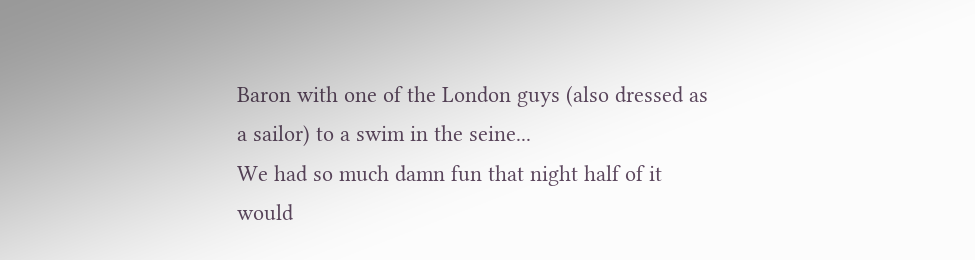Baron with one of the London guys (also dressed as a sailor) to a swim in the seine...
We had so much damn fun that night half of it would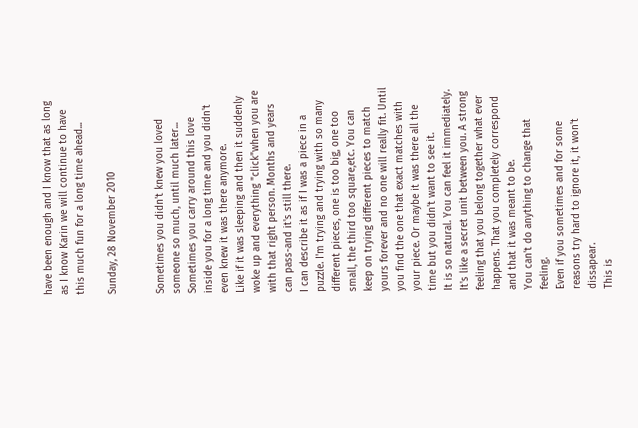have been enough and I know that as long as I know Karin we will continue to have this much fun for a long time ahead...

Sunday, 28 November 2010


Sometimes you didn't knew you loved someone so much, until much later...
Sometimes you carry around this love inside you for a long time and you didn't even knew it was there anymore.
Like if it was sleeping and then it suddenly woke up and everything "click"when you are with that right person. Months and years can pass-and it's still there.
I can describe it as if I was a piece in a puzzle. I'm trying and trying with so many different pieces, one is too big, one too small, the third too square,etc. You can keep on trying different pieces to match yours forever and no one will really fit. Until you find the one that exact matches with your piece. Or maybe it was there all the time but you didn't want to see it.
It is so natural. You can feel it immediately. It's like a secret unit between you. A strong feeling that you belong together what ever happens. That you completely correspond and that it was meant to be.
You can't do anything to change that feeling.
Even if you sometimes and for some reasons try hard to ignore it, it won't dissapear.
This is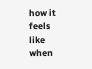how it feels like when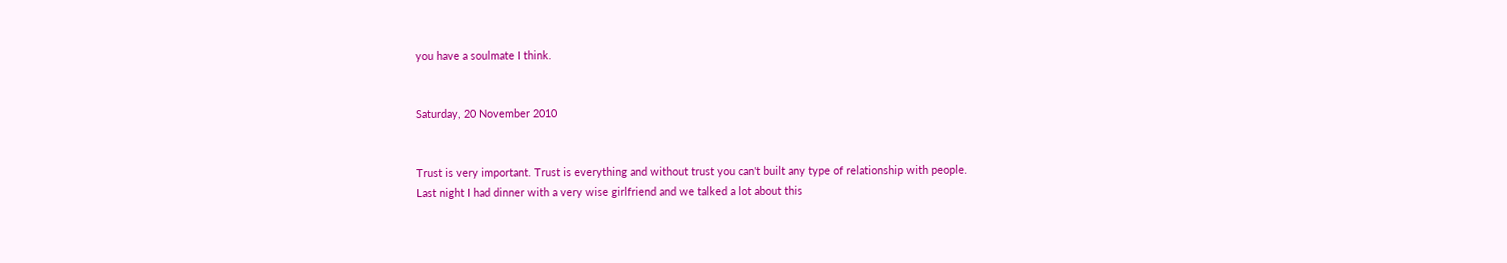you have a soulmate I think.


Saturday, 20 November 2010


Trust is very important. Trust is everything and without trust you can't built any type of relationship with people.
Last night I had dinner with a very wise girlfriend and we talked a lot about this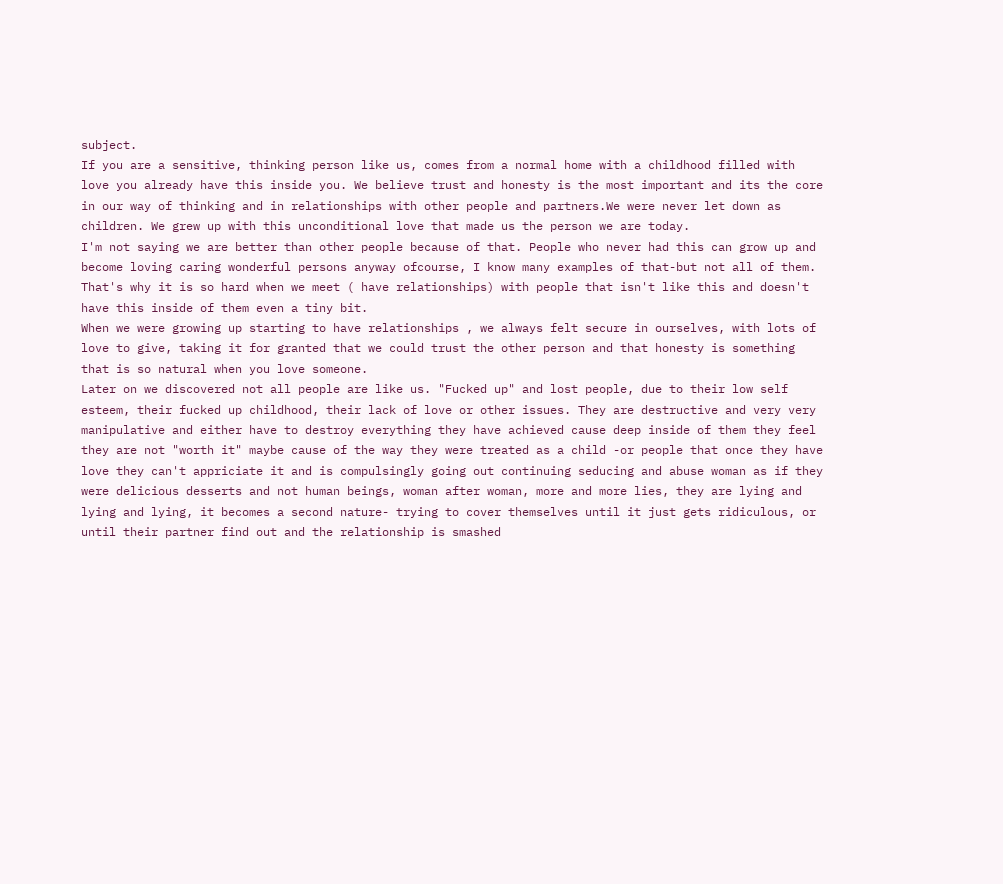subject.
If you are a sensitive, thinking person like us, comes from a normal home with a childhood filled with love you already have this inside you. We believe trust and honesty is the most important and its the core in our way of thinking and in relationships with other people and partners.We were never let down as children. We grew up with this unconditional love that made us the person we are today.
I'm not saying we are better than other people because of that. People who never had this can grow up and become loving caring wonderful persons anyway ofcourse, I know many examples of that-but not all of them.
That's why it is so hard when we meet ( have relationships) with people that isn't like this and doesn't have this inside of them even a tiny bit.
When we were growing up starting to have relationships , we always felt secure in ourselves, with lots of love to give, taking it for granted that we could trust the other person and that honesty is something that is so natural when you love someone.
Later on we discovered not all people are like us. "Fucked up" and lost people, due to their low self esteem, their fucked up childhood, their lack of love or other issues. They are destructive and very very manipulative and either have to destroy everything they have achieved cause deep inside of them they feel they are not "worth it" maybe cause of the way they were treated as a child -or people that once they have love they can't appriciate it and is compulsingly going out continuing seducing and abuse woman as if they were delicious desserts and not human beings, woman after woman, more and more lies, they are lying and lying and lying, it becomes a second nature- trying to cover themselves until it just gets ridiculous, or until their partner find out and the relationship is smashed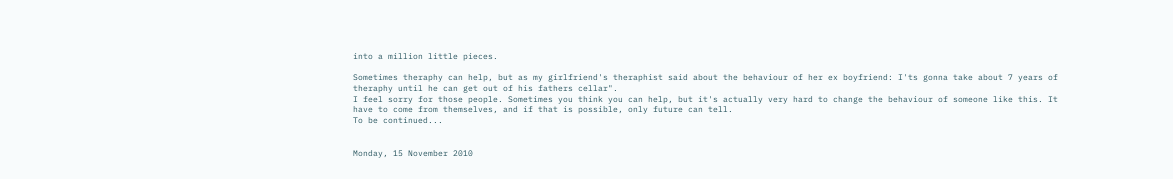into a million little pieces.

Sometimes theraphy can help, but as my girlfriend's theraphist said about the behaviour of her ex boyfriend: I'ts gonna take about 7 years of theraphy until he can get out of his fathers cellar".
I feel sorry for those people. Sometimes you think you can help, but it's actually very hard to change the behaviour of someone like this. It have to come from themselves, and if that is possible, only future can tell.
To be continued...


Monday, 15 November 2010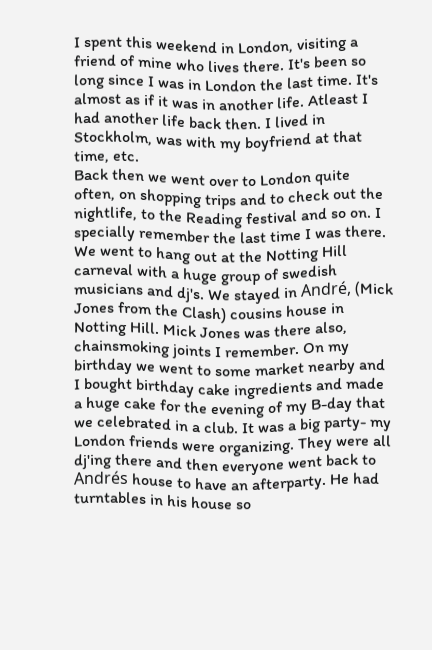I spent this weekend in London, visiting a friend of mine who lives there. It's been so long since I was in London the last time. It's almost as if it was in another life. Atleast I had another life back then. I lived in Stockholm, was with my boyfriend at that time, etc.
Back then we went over to London quite often, on shopping trips and to check out the nightlife, to the Reading festival and so on. I specially remember the last time I was there. We went to hang out at the Notting Hill carneval with a huge group of swedish musicians and dj's. We stayed in André, (Mick Jones from the Clash) cousins house in Notting Hill. Mick Jones was there also, chainsmoking joints I remember. On my birthday we went to some market nearby and I bought birthday cake ingredients and made a huge cake for the evening of my B-day that we celebrated in a club. It was a big party- my London friends were organizing. They were all dj'ing there and then everyone went back to Andrés house to have an afterparty. He had turntables in his house so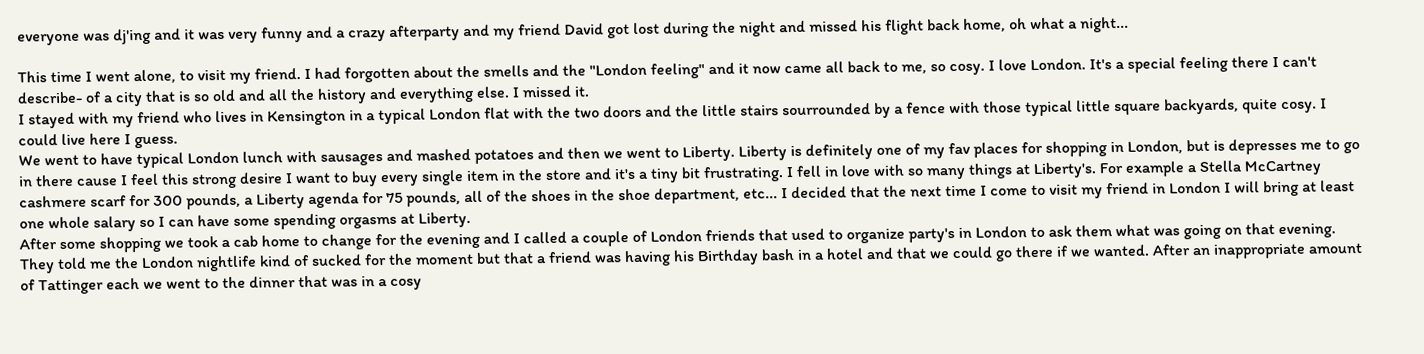everyone was dj'ing and it was very funny and a crazy afterparty and my friend David got lost during the night and missed his flight back home, oh what a night...

This time I went alone, to visit my friend. I had forgotten about the smells and the "London feeling" and it now came all back to me, so cosy. I love London. It's a special feeling there I can't describe- of a city that is so old and all the history and everything else. I missed it.
I stayed with my friend who lives in Kensington in a typical London flat with the two doors and the little stairs sourrounded by a fence with those typical little square backyards, quite cosy. I could live here I guess.
We went to have typical London lunch with sausages and mashed potatoes and then we went to Liberty. Liberty is definitely one of my fav places for shopping in London, but is depresses me to go in there cause I feel this strong desire I want to buy every single item in the store and it's a tiny bit frustrating. I fell in love with so many things at Liberty's. For example a Stella McCartney cashmere scarf for 300 pounds, a Liberty agenda for 75 pounds, all of the shoes in the shoe department, etc... I decided that the next time I come to visit my friend in London I will bring at least one whole salary so I can have some spending orgasms at Liberty.
After some shopping we took a cab home to change for the evening and I called a couple of London friends that used to organize party's in London to ask them what was going on that evening. They told me the London nightlife kind of sucked for the moment but that a friend was having his Birthday bash in a hotel and that we could go there if we wanted. After an inappropriate amount of Tattinger each we went to the dinner that was in a cosy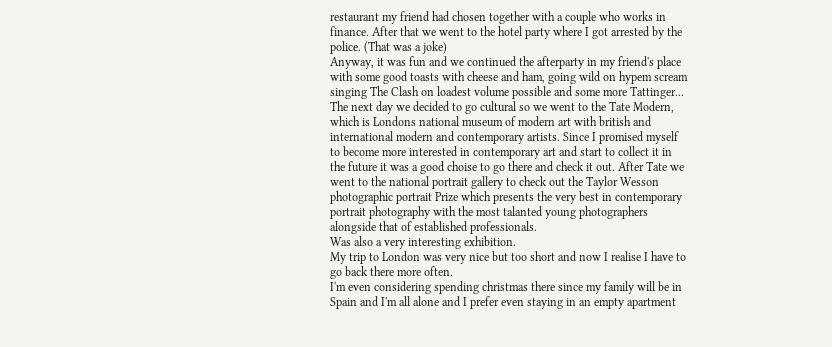restaurant my friend had chosen together with a couple who works in finance. After that we went to the hotel party where I got arrested by the police. (That was a joke)
Anyway, it was fun and we continued the afterparty in my friend's place with some good toasts with cheese and ham, going wild on hypem scream singing The Clash on loadest volume possible and some more Tattinger...
The next day we decided to go cultural so we went to the Tate Modern, which is Londons national museum of modern art with british and international modern and contemporary artists. Since I promised myself to become more interested in contemporary art and start to collect it in the future it was a good choise to go there and check it out. After Tate we went to the national portrait gallery to check out the Taylor Wesson photographic portrait Prize which presents the very best in contemporary portrait photography with the most talanted young photographers alongside that of established professionals.
Was also a very interesting exhibition.
My trip to London was very nice but too short and now I realise I have to go back there more often.
I'm even considering spending christmas there since my family will be in Spain and I'm all alone and I prefer even staying in an empty apartment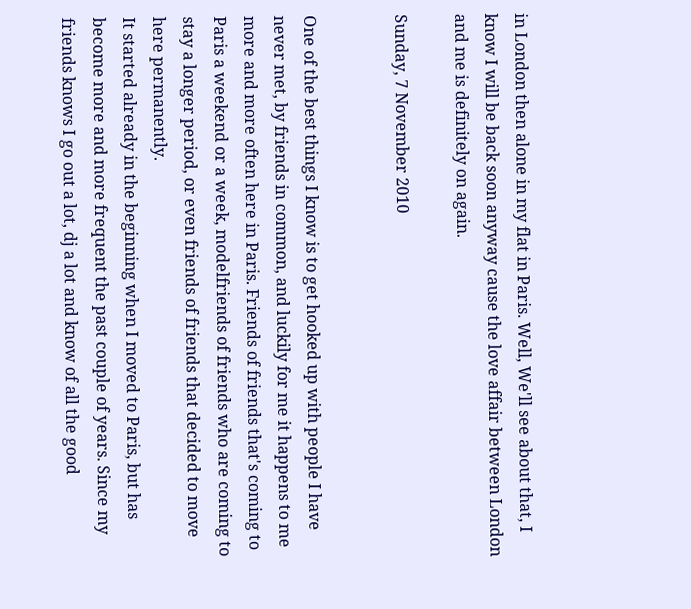in London then alone in my flat in Paris. Well, We'll see about that, I know I will be back soon anyway cause the love affair between London and me is definitely on again.

Sunday, 7 November 2010


One of the best things I know is to get hooked up with people I have never met, by friends in common, and luckily for me it happens to me more and more often here in Paris. Friends of friends that's coming to Paris a weekend or a week, modelfriends of friends who are coming to stay a longer period, or even friends of friends that decided to move here permanently.
It started already in the beginning when I moved to Paris, but has become more and more frequent the past couple of years. Since my friends knows I go out a lot, dj a lot and know of all the good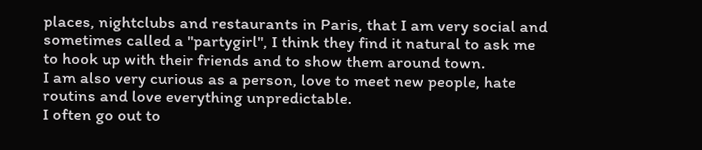places, nightclubs and restaurants in Paris, that I am very social and sometimes called a "partygirl", I think they find it natural to ask me to hook up with their friends and to show them around town.
I am also very curious as a person, love to meet new people, hate routins and love everything unpredictable.
I often go out to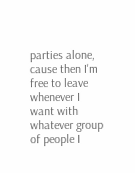parties alone, cause then I'm free to leave whenever I want with whatever group of people I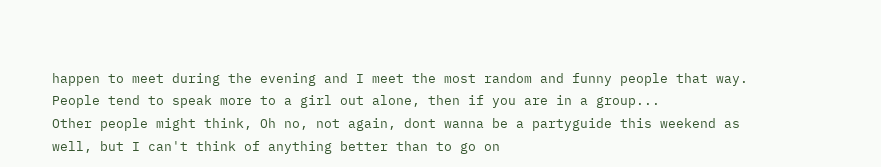happen to meet during the evening and I meet the most random and funny people that way.
People tend to speak more to a girl out alone, then if you are in a group...
Other people might think, Oh no, not again, dont wanna be a partyguide this weekend as well, but I can't think of anything better than to go on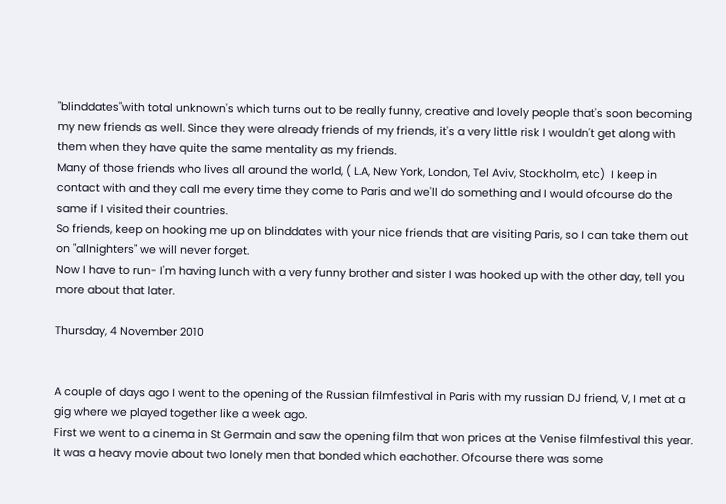"blinddates"with total unknown's which turns out to be really funny, creative and lovely people that's soon becoming my new friends as well. Since they were already friends of my friends, it's a very little risk I wouldn't get along with them when they have quite the same mentality as my friends.
Many of those friends who lives all around the world, ( L.A, New York, London, Tel Aviv, Stockholm, etc)  I keep in contact with and they call me every time they come to Paris and we'll do something and I would ofcourse do the same if I visited their countries.
So friends, keep on hooking me up on blinddates with your nice friends that are visiting Paris, so I can take them out on "allnighters" we will never forget.
Now I have to run- I'm having lunch with a very funny brother and sister I was hooked up with the other day, tell you more about that later.

Thursday, 4 November 2010


A couple of days ago I went to the opening of the Russian filmfestival in Paris with my russian DJ friend, V, I met at a gig where we played together like a week ago.
First we went to a cinema in St Germain and saw the opening film that won prices at the Venise filmfestival this year. It was a heavy movie about two lonely men that bonded which eachother. Ofcourse there was some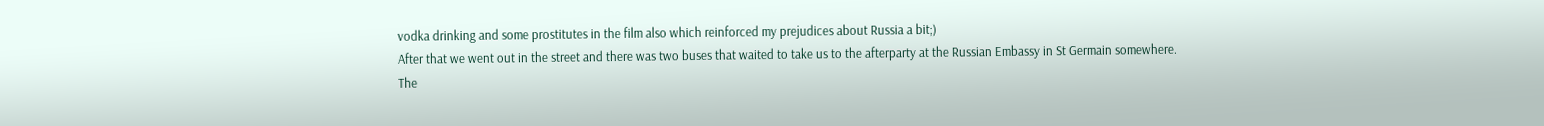vodka drinking and some prostitutes in the film also which reinforced my prejudices about Russia a bit;)
After that we went out in the street and there was two buses that waited to take us to the afterparty at the Russian Embassy in St Germain somewhere.
The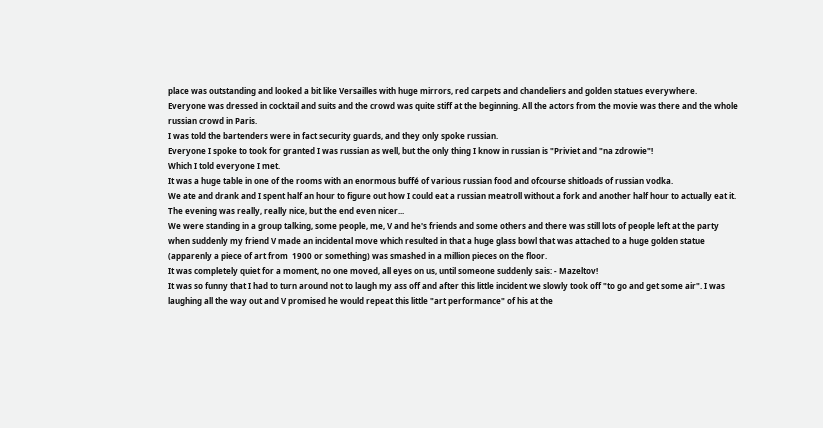place was outstanding and looked a bit like Versailles with huge mirrors, red carpets and chandeliers and golden statues everywhere.
Everyone was dressed in cocktail and suits and the crowd was quite stiff at the beginning. All the actors from the movie was there and the whole russian crowd in Paris.
I was told the bartenders were in fact security guards, and they only spoke russian.
Everyone I spoke to took for granted I was russian as well, but the only thing I know in russian is "Priviet and "na zdrowie"!
Which I told everyone I met.
It was a huge table in one of the rooms with an enormous buffé of various russian food and ofcourse shitloads of russian vodka.
We ate and drank and I spent half an hour to figure out how I could eat a russian meatroll without a fork and another half hour to actually eat it.
The evening was really, really nice, but the end even nicer...
We were standing in a group talking, some people, me, V and he's friends and some others and there was still lots of people left at the party when suddenly my friend V made an incidental move which resulted in that a huge glass bowl that was attached to a huge golden statue (apparenly a piece of art from  1900 or something) was smashed in a million pieces on the floor.
It was completely quiet for a moment, no one moved, all eyes on us, until someone suddenly sais: - Mazeltov!
It was so funny that I had to turn around not to laugh my ass off and after this little incident we slowly took off "to go and get some air". I was laughing all the way out and V promised he would repeat this little "art performance" of his at the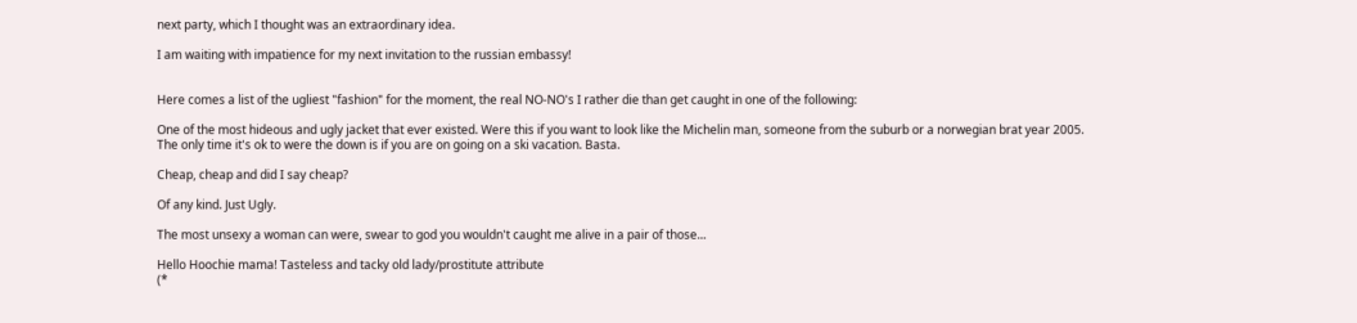next party, which I thought was an extraordinary idea.

I am waiting with impatience for my next invitation to the russian embassy!


Here comes a list of the ugliest "fashion" for the moment, the real NO-NO's I rather die than get caught in one of the following:

One of the most hideous and ugly jacket that ever existed. Were this if you want to look like the Michelin man, someone from the suburb or a norwegian brat year 2005.
The only time it's ok to were the down is if you are on going on a ski vacation. Basta.

Cheap, cheap and did I say cheap?

Of any kind. Just Ugly.

The most unsexy a woman can were, swear to god you wouldn't caught me alive in a pair of those...

Hello Hoochie mama! Tasteless and tacky old lady/prostitute attribute
(*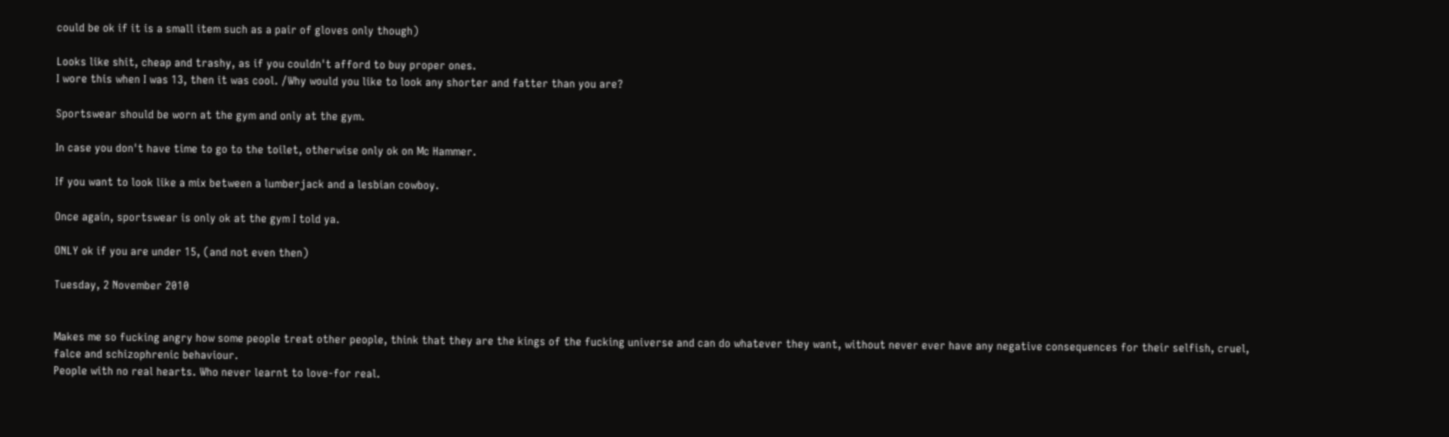could be ok if it is a small item such as a pair of gloves only though)

Looks like shit, cheap and trashy, as if you couldn't afford to buy proper ones.
I wore this when I was 13, then it was cool. /Why would you like to look any shorter and fatter than you are?

Sportswear should be worn at the gym and only at the gym.

In case you don't have time to go to the toilet, otherwise only ok on Mc Hammer.

If you want to look like a mix between a lumberjack and a lesbian cowboy.

Once again, sportswear is only ok at the gym I told ya.

ONLY ok if you are under 15, (and not even then)

Tuesday, 2 November 2010


Makes me so fucking angry how some people treat other people, think that they are the kings of the fucking universe and can do whatever they want, without never ever have any negative consequences for their selfish, cruel, falce and schizophrenic behaviour.
People with no real hearts. Who never learnt to love-for real.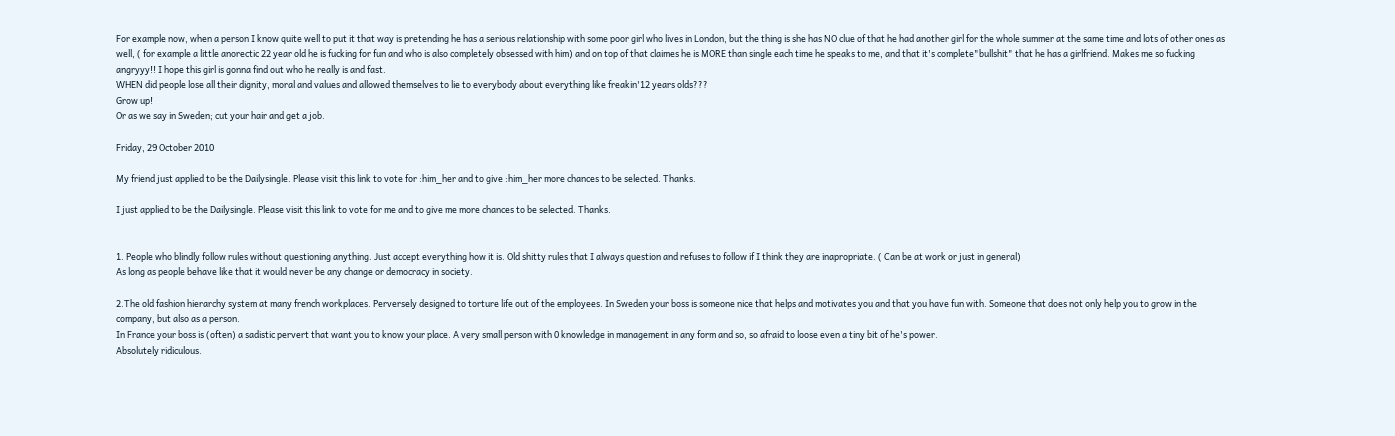For example now, when a person I know quite well to put it that way is pretending he has a serious relationship with some poor girl who lives in London, but the thing is she has NO clue of that he had another girl for the whole summer at the same time and lots of other ones as well, ( for example a little anorectic 22 year old he is fucking for fun and who is also completely obsessed with him) and on top of that claimes he is MORE than single each time he speaks to me, and that it's complete"bullshit" that he has a girlfriend. Makes me so fucking angryyy!! I hope this girl is gonna find out who he really is and fast.
WHEN did people lose all their dignity, moral and values and allowed themselves to lie to everybody about everything like freakin'12 years olds???
Grow up!
Or as we say in Sweden; cut your hair and get a job.

Friday, 29 October 2010

My friend just applied to be the Dailysingle. Please visit this link to vote for :him_her and to give :him_her more chances to be selected. Thanks.

I just applied to be the Dailysingle. Please visit this link to vote for me and to give me more chances to be selected. Thanks.


1. People who blindly follow rules without questioning anything. Just accept everything how it is. Old shitty rules that I always question and refuses to follow if I think they are inapropriate. ( Can be at work or just in general)
As long as people behave like that it would never be any change or democracy in society.

2.The old fashion hierarchy system at many french workplaces. Perversely designed to torture life out of the employees. In Sweden your boss is someone nice that helps and motivates you and that you have fun with. Someone that does not only help you to grow in the company, but also as a person.
In France your boss is (often) a sadistic pervert that want you to know your place. A very small person with 0 knowledge in management in any form and so, so afraid to loose even a tiny bit of he's power.
Absolutely ridiculous.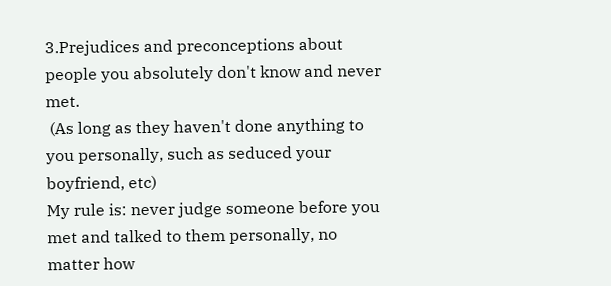3.Prejudices and preconceptions about people you absolutely don't know and never met.
 (As long as they haven't done anything to you personally, such as seduced your boyfriend, etc)
My rule is: never judge someone before you met and talked to them personally, no matter how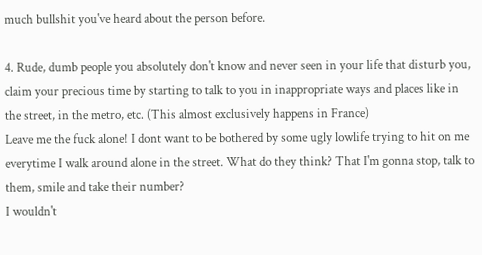much bullshit you've heard about the person before.

4. Rude, dumb people you absolutely don't know and never seen in your life that disturb you, claim your precious time by starting to talk to you in inappropriate ways and places like in the street, in the metro, etc. (This almost exclusively happens in France)
Leave me the fuck alone! I dont want to be bothered by some ugly lowlife trying to hit on me everytime I walk around alone in the street. What do they think? That I'm gonna stop, talk to them, smile and take their number?
I wouldn't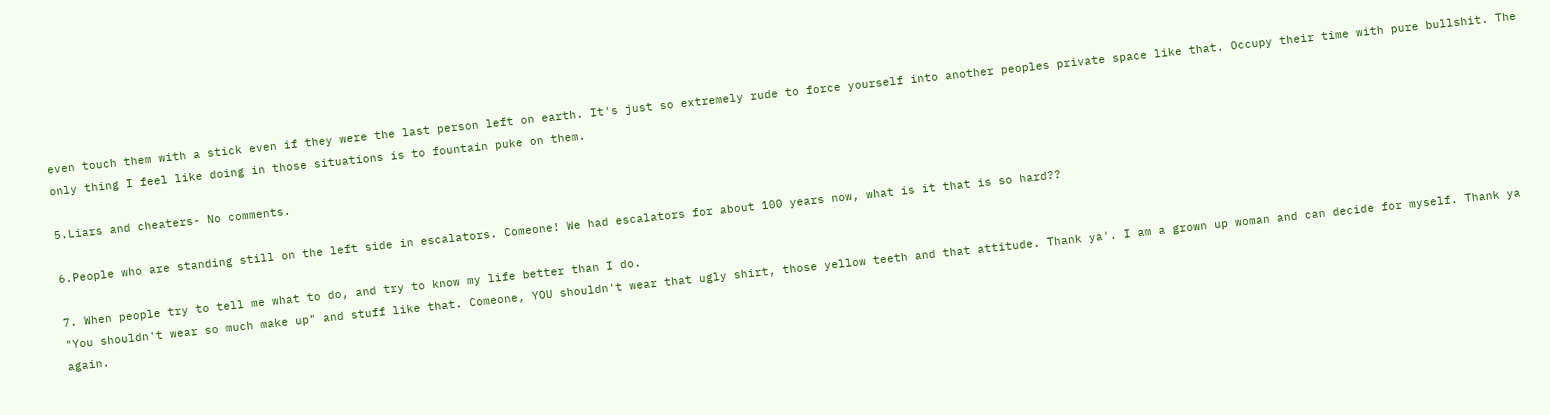even touch them with a stick even if they were the last person left on earth. It's just so extremely rude to force yourself into another peoples private space like that. Occupy their time with pure bullshit. The only thing I feel like doing in those situations is to fountain puke on them.

5.Liars and cheaters- No comments.

6.People who are standing still on the left side in escalators. Comeone! We had escalators for about 100 years now, what is it that is so hard??

7. When people try to tell me what to do, and try to know my life better than I do.
"You shouldn't wear so much make up" and stuff like that. Comeone, YOU shouldn't wear that ugly shirt, those yellow teeth and that attitude. Thank ya'. I am a grown up woman and can decide for myself. Thank ya again.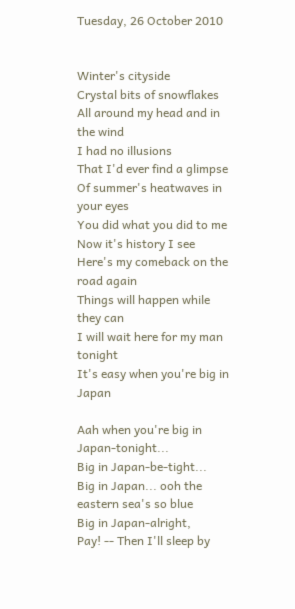Tuesday, 26 October 2010


Winter's cityside
Crystal bits of snowflakes
All around my head and in the wind
I had no illusions
That I'd ever find a glimpse
Of summer's heatwaves in your eyes
You did what you did to me
Now it's history I see
Here's my comeback on the road again
Things will happen while they can
I will wait here for my man tonight
It's easy when you're big in Japan

Aah when you're big in Japan-tonight...
Big in Japan-be-tight...
Big in Japan... ooh the eastern sea's so blue
Big in Japan-alright,
Pay! -- Then I'll sleep by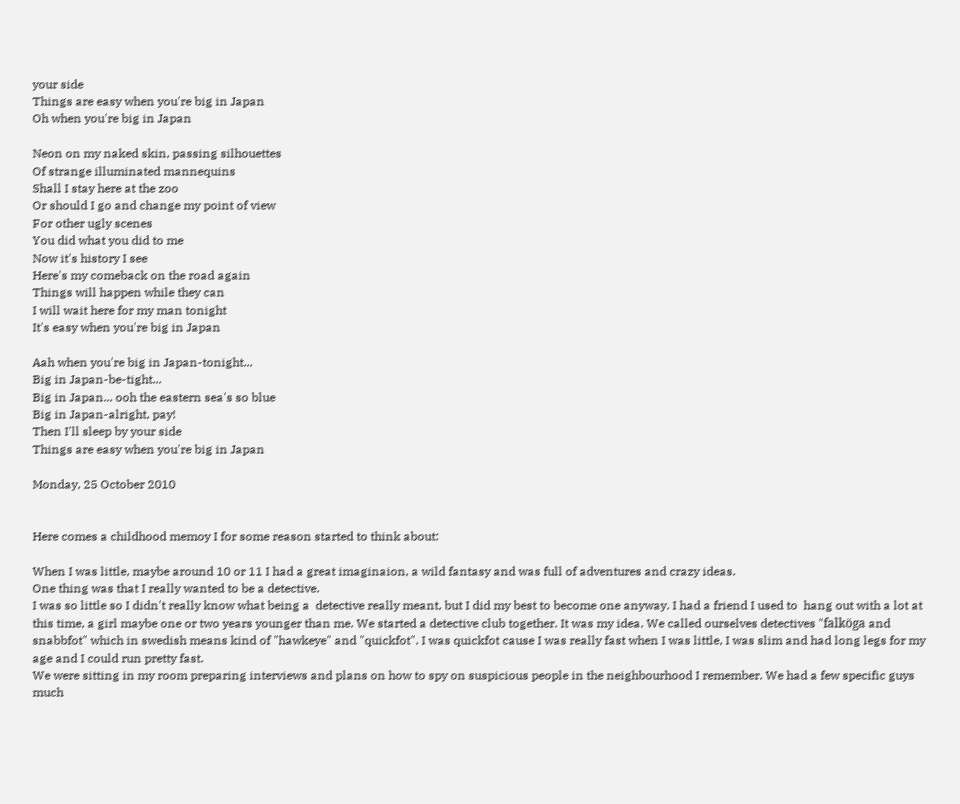your side
Things are easy when you're big in Japan
Oh when you're big in Japan

Neon on my naked skin, passing silhouettes
Of strange illuminated mannequins
Shall I stay here at the zoo
Or should I go and change my point of view
For other ugly scenes
You did what you did to me
Now it's history I see
Here's my comeback on the road again
Things will happen while they can
I will wait here for my man tonight
It's easy when you're big in Japan

Aah when you're big in Japan-tonight...
Big in Japan-be-tight...
Big in Japan... ooh the eastern sea's so blue
Big in Japan-alright, pay!
Then I'll sleep by your side
Things are easy when you're big in Japan

Monday, 25 October 2010


Here comes a childhood memoy I for some reason started to think about:

When I was little, maybe around 10 or 11 I had a great imaginaion, a wild fantasy and was full of adventures and crazy ideas.
One thing was that I really wanted to be a detective.
I was so little so I didn't really know what being a  detective really meant, but I did my best to become one anyway. I had a friend I used to  hang out with a lot at this time, a girl maybe one or two years younger than me. We started a detective club together. It was my idea. We called ourselves detectives "falköga and snabbfot" which in swedish means kind of "hawkeye" and "quickfot". I was quickfot cause I was really fast when I was little, I was slim and had long legs for my age and I could run pretty fast.
We were sitting in my room preparing interviews and plans on how to spy on suspicious people in the neighbourhood I remember. We had a few specific guys much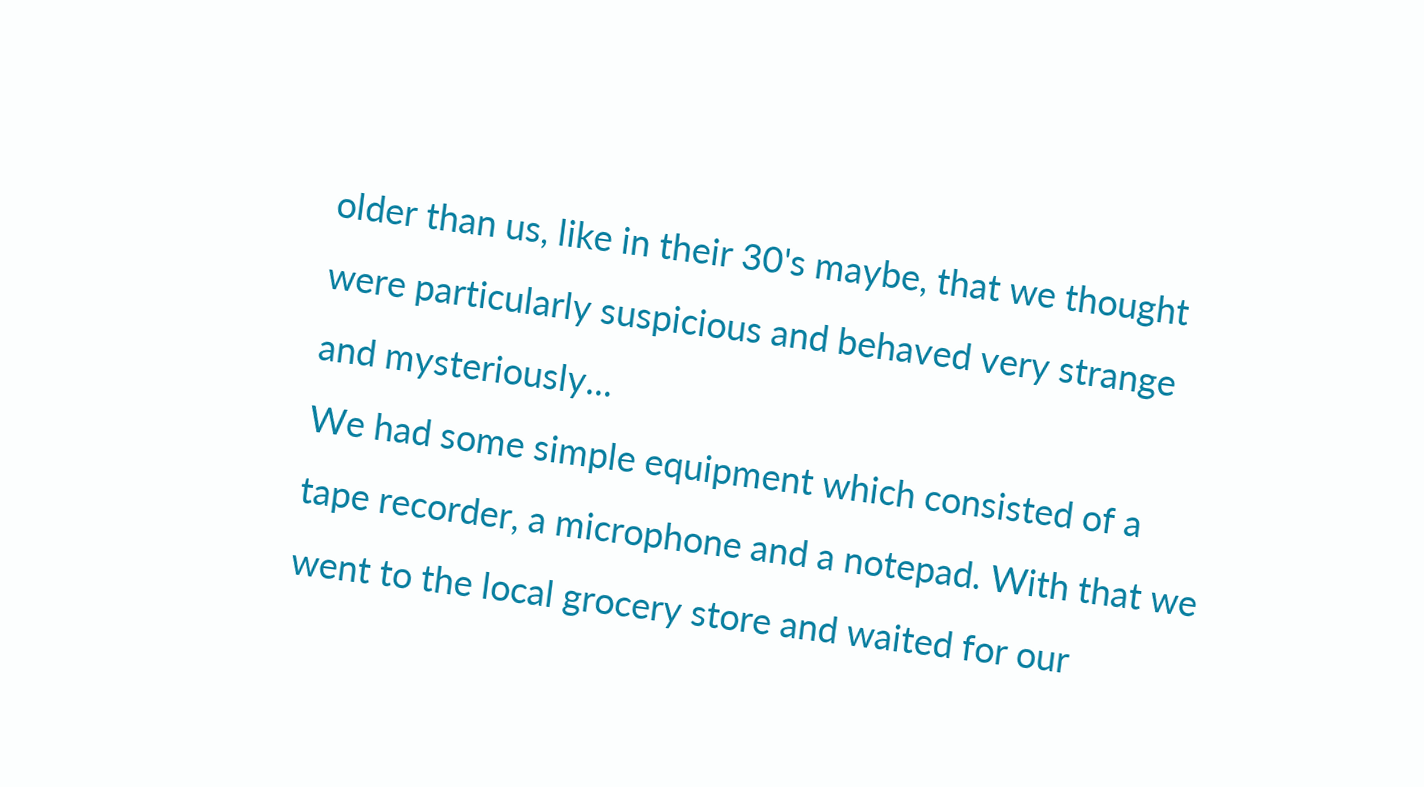older than us, like in their 30's maybe, that we thought were particularly suspicious and behaved very strange and mysteriously...
We had some simple equipment which consisted of a tape recorder, a microphone and a notepad. With that we went to the local grocery store and waited for our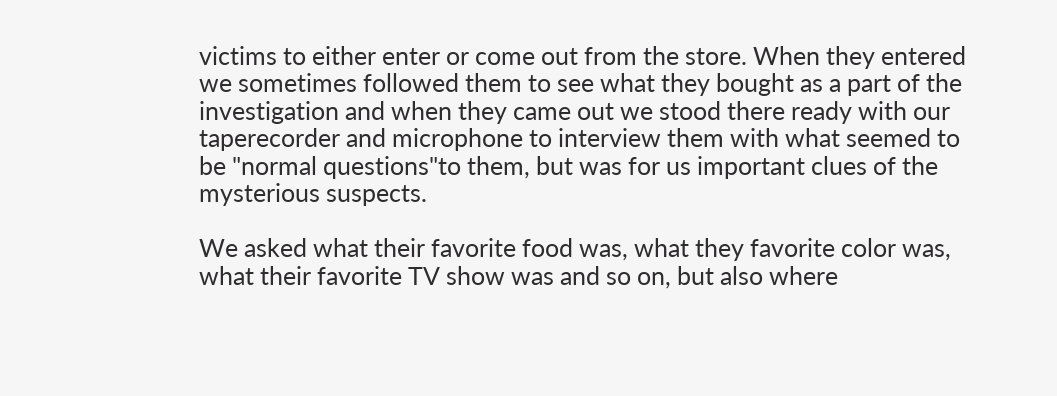victims to either enter or come out from the store. When they entered we sometimes followed them to see what they bought as a part of the investigation and when they came out we stood there ready with our taperecorder and microphone to interview them with what seemed to be "normal questions"to them, but was for us important clues of the mysterious suspects.

We asked what their favorite food was, what they favorite color was, what their favorite TV show was and so on, but also where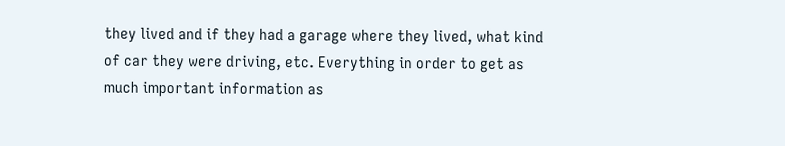they lived and if they had a garage where they lived, what kind of car they were driving, etc. Everything in order to get as much important information as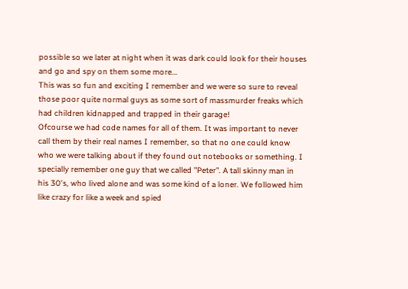possible so we later at night when it was dark could look for their houses and go and spy on them some more...
This was so fun and exciting I remember and we were so sure to reveal those poor quite normal guys as some sort of massmurder freaks which had children kidnapped and trapped in their garage!
Ofcourse we had code names for all of them. It was important to never call them by their real names I remember, so that no one could know who we were talking about if they found out notebooks or something. I specially remember one guy that we called "Peter". A tall skinny man in his 30's, who lived alone and was some kind of a loner. We followed him like crazy for like a week and spied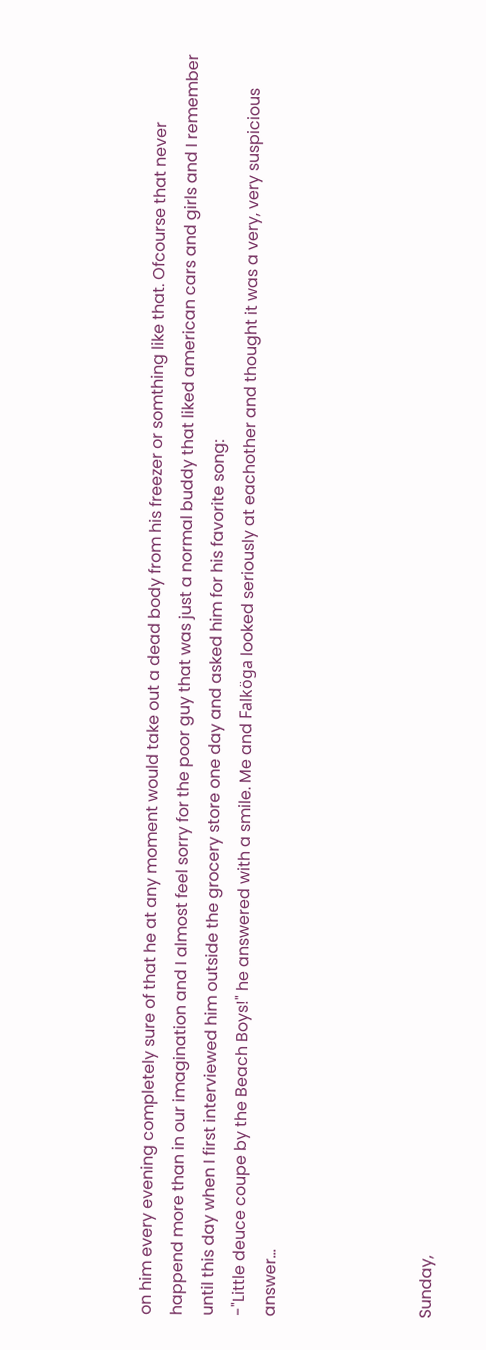on him every evening completely sure of that he at any moment would take out a dead body from his freezer or somthing like that. Ofcourse that never happend more than in our imagination and I almost feel sorry for the poor guy that was just a normal buddy that liked american cars and girls and I remember until this day when I first interviewed him outside the grocery store one day and asked him for his favorite song:
-"Little deuce coupe by the Beach Boys!" he answered with a smile. Me and Falköga looked seriously at eachother and thought it was a very, very suspicious answer...




Sunday,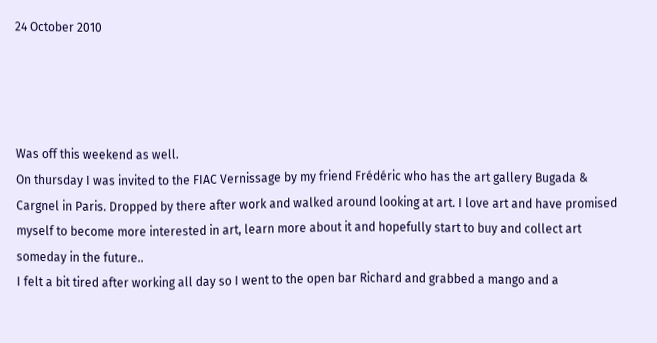24 October 2010




Was off this weekend as well.
On thursday I was invited to the FIAC Vernissage by my friend Frédéric who has the art gallery Bugada & Cargnel in Paris. Dropped by there after work and walked around looking at art. I love art and have promised myself to become more interested in art, learn more about it and hopefully start to buy and collect art someday in the future..
I felt a bit tired after working all day so I went to the open bar Richard and grabbed a mango and a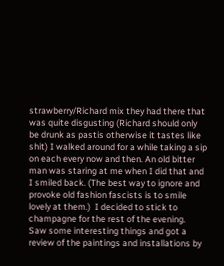strawberry/Richard mix they had there that was quite disgusting (Richard should only be drunk as pastis otherwise it tastes like shit) I walked around for a while taking a sip on each every now and then. An old bitter man was staring at me when I did that and I smiled back. (The best way to ignore and provoke old fashion fascists is to smile lovely at them.)  I decided to stick to champagne for the rest of the evening.
Saw some interesting things and got a review of the paintings and installations by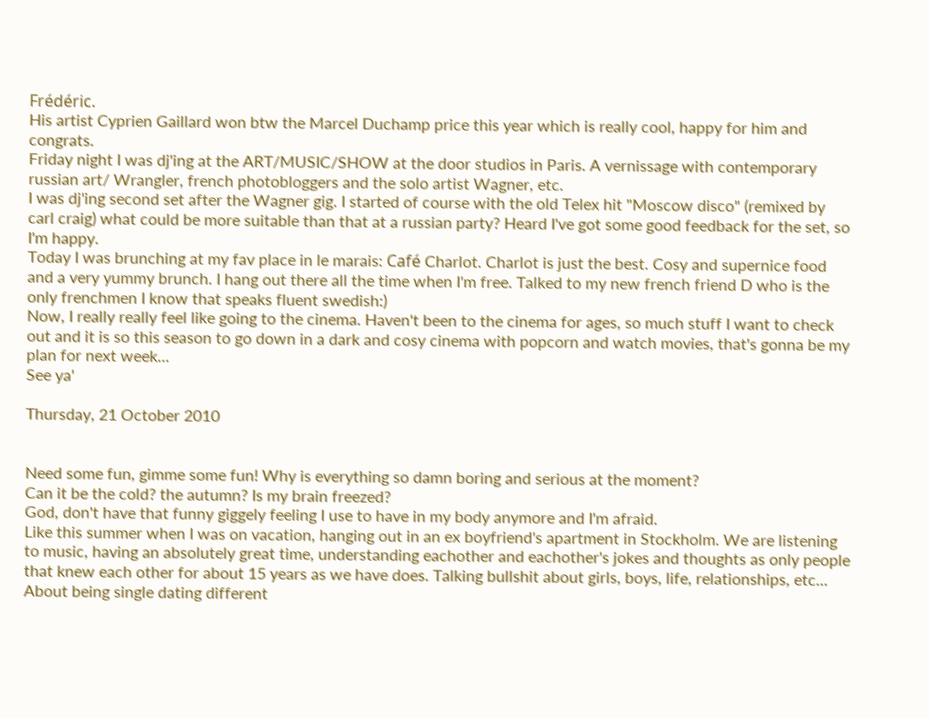Frédéric.
His artist Cyprien Gaillard won btw the Marcel Duchamp price this year which is really cool, happy for him and congrats.
Friday night I was dj'ing at the ART/MUSIC/SHOW at the door studios in Paris. A vernissage with contemporary russian art/ Wrangler, french photobloggers and the solo artist Wagner, etc.
I was dj'ing second set after the Wagner gig. I started of course with the old Telex hit "Moscow disco" (remixed by carl craig) what could be more suitable than that at a russian party? Heard I've got some good feedback for the set, so I'm happy.
Today I was brunching at my fav place in le marais: Café Charlot. Charlot is just the best. Cosy and supernice food and a very yummy brunch. I hang out there all the time when I'm free. Talked to my new french friend D who is the only frenchmen I know that speaks fluent swedish:)
Now, I really really feel like going to the cinema. Haven't been to the cinema for ages, so much stuff I want to check out and it is so this season to go down in a dark and cosy cinema with popcorn and watch movies, that's gonna be my plan for next week...
See ya'

Thursday, 21 October 2010


Need some fun, gimme some fun! Why is everything so damn boring and serious at the moment?
Can it be the cold? the autumn? Is my brain freezed?
God, don't have that funny giggely feeling I use to have in my body anymore and I'm afraid.
Like this summer when I was on vacation, hanging out in an ex boyfriend's apartment in Stockholm. We are listening to music, having an absolutely great time, understanding eachother and eachother's jokes and thoughts as only people that knew each other for about 15 years as we have does. Talking bullshit about girls, boys, life, relationships, etc...
About being single dating different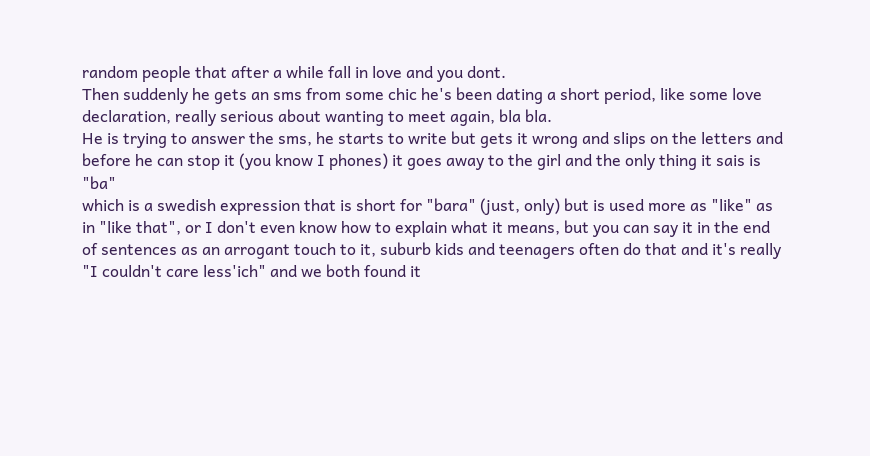random people that after a while fall in love and you dont.
Then suddenly he gets an sms from some chic he's been dating a short period, like some love declaration, really serious about wanting to meet again, bla bla.
He is trying to answer the sms, he starts to write but gets it wrong and slips on the letters and before he can stop it (you know I phones) it goes away to the girl and the only thing it sais is "ba"
which is a swedish expression that is short for "bara" (just, only) but is used more as "like" as in "like that", or I don't even know how to explain what it means, but you can say it in the end of sentences as an arrogant touch to it, suburb kids and teenagers often do that and it's really "I couldn't care less'ich" and we both found it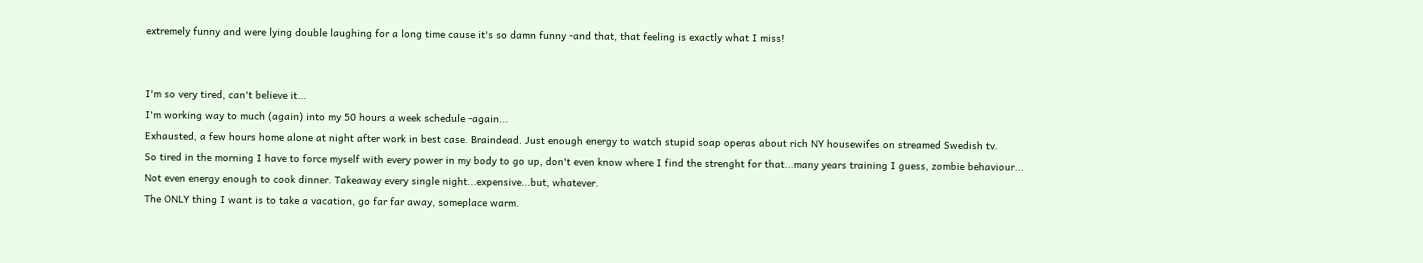extremely funny and were lying double laughing for a long time cause it's so damn funny -and that, that feeling is exactly what I miss!


I'm so very tired, can't believe it...
I'm working way to much (again) into my 50 hours a week schedule -again...
Exhausted, a few hours home alone at night after work in best case. Braindead. Just enough energy to watch stupid soap operas about rich NY housewifes on streamed Swedish tv.
So tired in the morning I have to force myself with every power in my body to go up, don't even know where I find the strenght for that...many years training I guess, zombie behaviour...
Not even energy enough to cook dinner. Takeaway every single night...expensive...but, whatever.
The ONLY thing I want is to take a vacation, go far far away, someplace warm.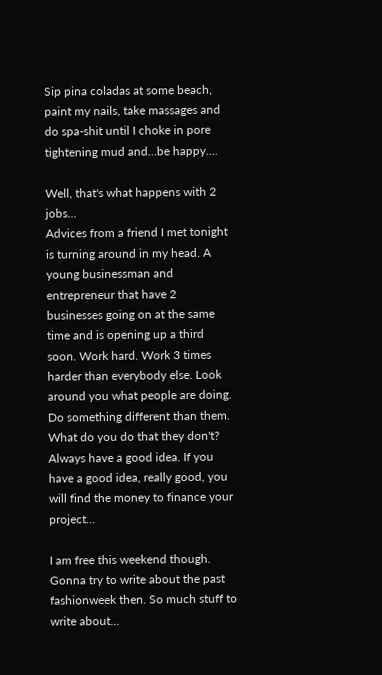Sip pina coladas at some beach, paint my nails, take massages and do spa-shit until I choke in pore tightening mud and...be happy....

Well, that's what happens with 2 jobs...
Advices from a friend I met tonight is turning around in my head. A young businessman and entrepreneur that have 2 businesses going on at the same time and is opening up a third soon. Work hard. Work 3 times harder than everybody else. Look around you what people are doing. Do something different than them. What do you do that they don't? Always have a good idea. If you have a good idea, really good, you will find the money to finance your project...

I am free this weekend though.
Gonna try to write about the past fashionweek then. So much stuff to write about...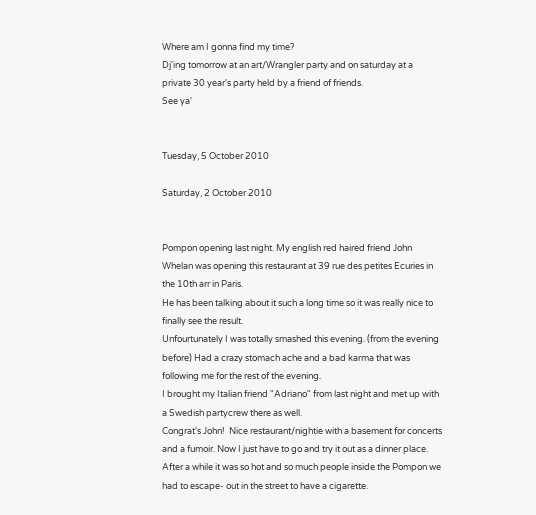Where am I gonna find my time?
Dj'ing tomorrow at an art/Wrangler party and on saturday at a private 30 year's party held by a friend of friends.
See ya'


Tuesday, 5 October 2010

Saturday, 2 October 2010


Pompon opening last night. My english red haired friend John Whelan was opening this restaurant at 39 rue des petites Ecuries in the 10th arr in Paris.
He has been talking about it such a long time so it was really nice to finally see the result.
Unfourtunately I was totally smashed this evening. (from the evening before) Had a crazy stomach ache and a bad karma that was following me for the rest of the evening.
I brought my Italian friend "Adriano" from last night and met up with a Swedish partycrew there as well.
Congrat's John!  Nice restaurant/nightie with a basement for concerts and a fumoir. Now I just have to go and try it out as a dinner place.
After a while it was so hot and so much people inside the Pompon we had to escape- out in the street to have a cigarette.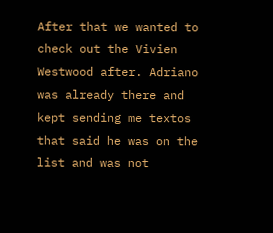After that we wanted to check out the Vivien Westwood after. Adriano was already there and kept sending me textos that said he was on the list and was not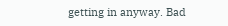getting in anyway. Bad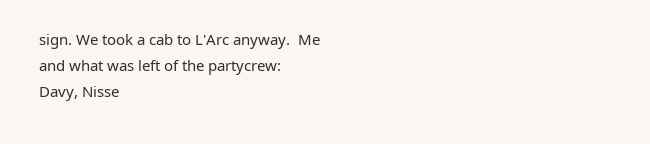sign. We took a cab to L'Arc anyway.  Me and what was left of the partycrew: Davy, Nisse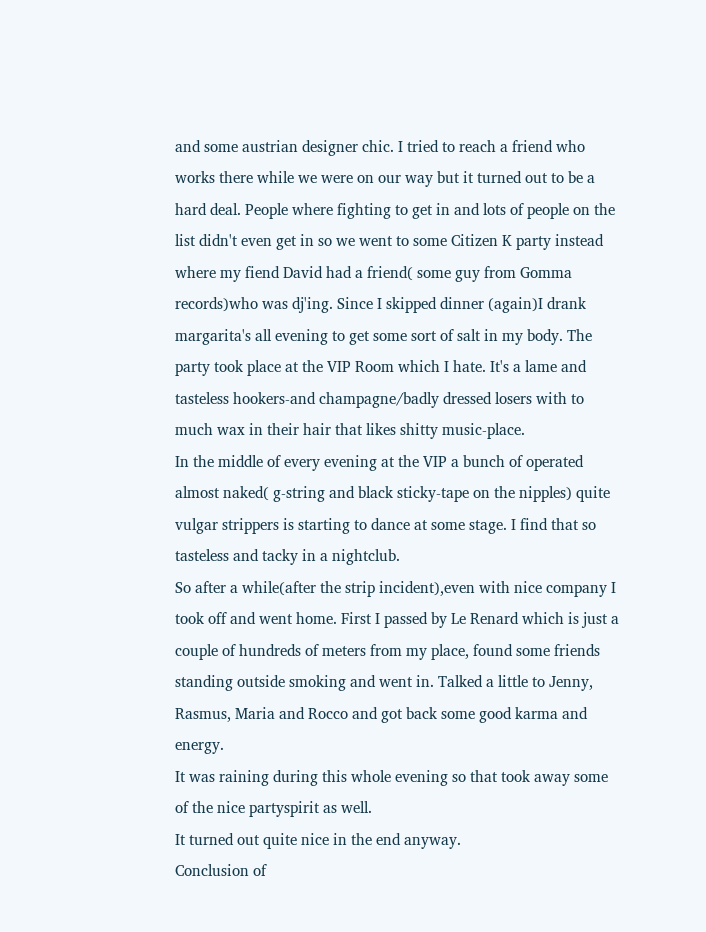and some austrian designer chic. I tried to reach a friend who works there while we were on our way but it turned out to be a hard deal. People where fighting to get in and lots of people on the list didn't even get in so we went to some Citizen K party instead where my fiend David had a friend( some guy from Gomma records)who was dj'ing. Since I skipped dinner (again)I drank margarita's all evening to get some sort of salt in my body. The party took place at the VIP Room which I hate. It's a lame and tasteless hookers-and champagne/badly dressed losers with to much wax in their hair that likes shitty music-place.
In the middle of every evening at the VIP a bunch of operated almost naked( g-string and black sticky-tape on the nipples) quite vulgar strippers is starting to dance at some stage. I find that so tasteless and tacky in a nightclub.
So after a while(after the strip incident),even with nice company I took off and went home. First I passed by Le Renard which is just a couple of hundreds of meters from my place, found some friends standing outside smoking and went in. Talked a little to Jenny, Rasmus, Maria and Rocco and got back some good karma and energy.
It was raining during this whole evening so that took away some of the nice partyspirit as well.
It turned out quite nice in the end anyway.
Conclusion of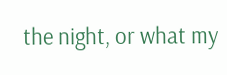the night, or what my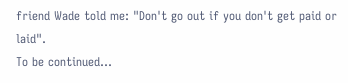friend Wade told me: "Don't go out if you don't get paid or laid".
To be continued...